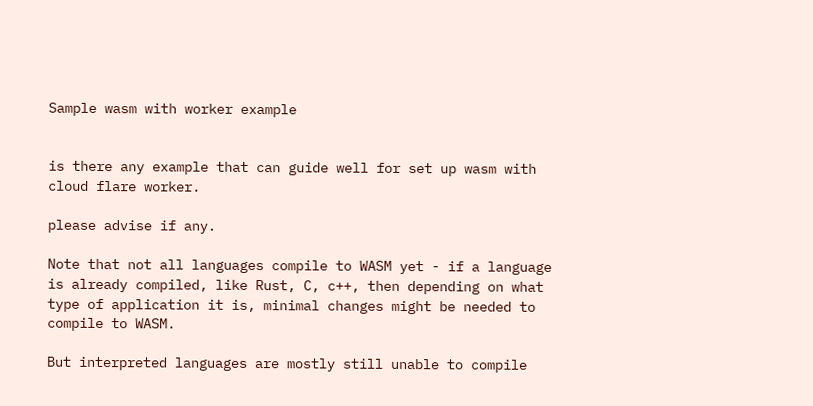Sample wasm with worker example


is there any example that can guide well for set up wasm with cloud flare worker.

please advise if any.

Note that not all languages compile to WASM yet - if a language is already compiled, like Rust, C, c++, then depending on what type of application it is, minimal changes might be needed to compile to WASM.

But interpreted languages are mostly still unable to compile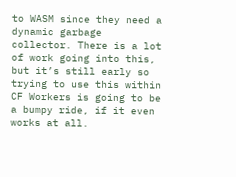to WASM since they need a dynamic garbage collector. There is a lot of work going into this, but it’s still early so trying to use this within CF Workers is going to be a bumpy ride, if it even works at all.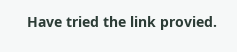Have tried the link provied.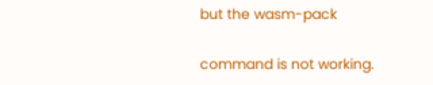but the wasm-pack

command is not working.